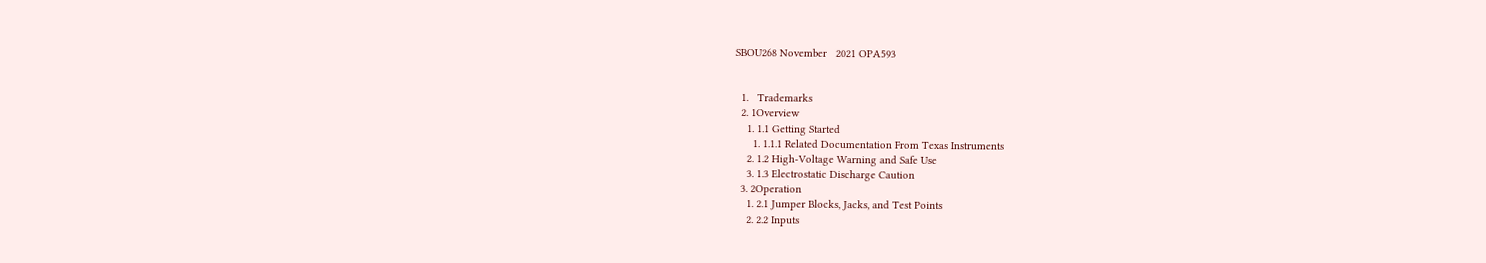SBOU268 November   2021 OPA593


  1.   Trademarks
  2. 1Overview
    1. 1.1 Getting Started
      1. 1.1.1 Related Documentation From Texas Instruments
    2. 1.2 High-Voltage Warning and Safe Use
    3. 1.3 Electrostatic Discharge Caution
  3. 2Operation
    1. 2.1 Jumper Blocks, Jacks, and Test Points
    2. 2.2 Inputs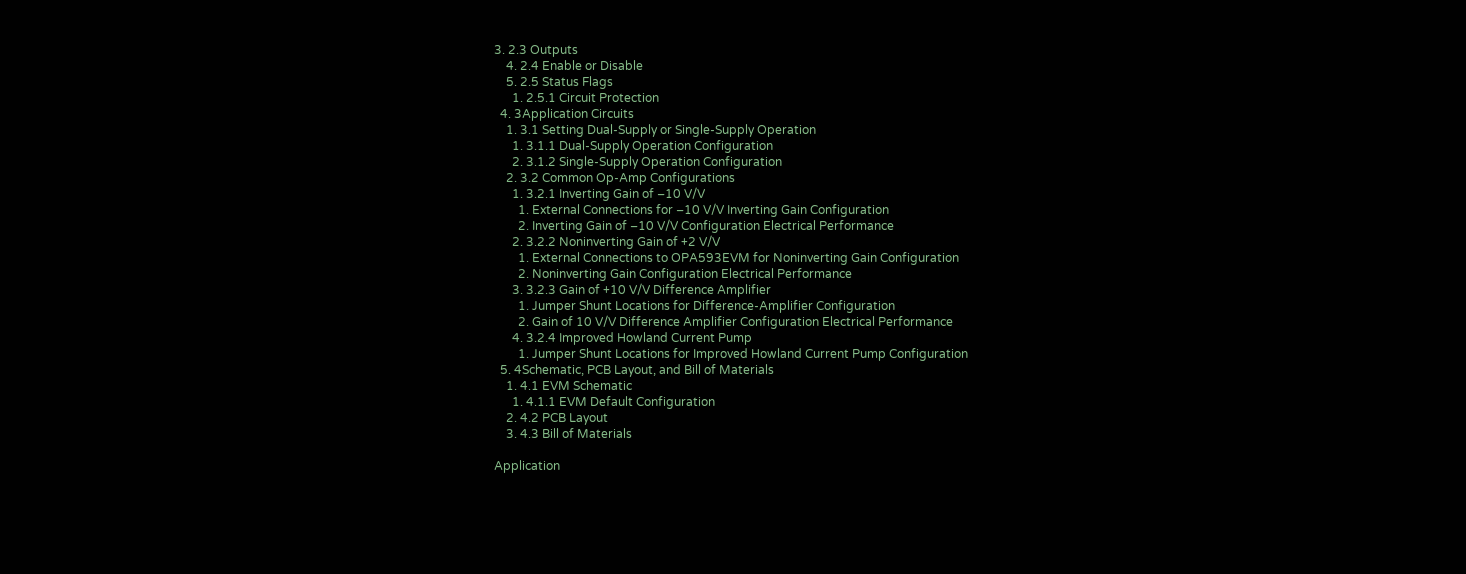3. 2.3 Outputs
    4. 2.4 Enable or Disable
    5. 2.5 Status Flags
      1. 2.5.1 Circuit Protection
  4. 3Application Circuits
    1. 3.1 Setting Dual-Supply or Single-Supply Operation
      1. 3.1.1 Dual-Supply Operation Configuration
      2. 3.1.2 Single-Supply Operation Configuration
    2. 3.2 Common Op-Amp Configurations
      1. 3.2.1 Inverting Gain of –10 V/V
        1. External Connections for –10 V/V Inverting Gain Configuration
        2. Inverting Gain of –10 V/V Configuration Electrical Performance
      2. 3.2.2 Noninverting Gain of +2 V/V
        1. External Connections to OPA593EVM for Noninverting Gain Configuration
        2. Noninverting Gain Configuration Electrical Performance
      3. 3.2.3 Gain of +10 V/V Difference Amplifier
        1. Jumper Shunt Locations for Difference-Amplifier Configuration
        2. Gain of 10 V/V Difference Amplifier Configuration Electrical Performance
      4. 3.2.4 Improved Howland Current Pump
        1. Jumper Shunt Locations for Improved Howland Current Pump Configuration
  5. 4Schematic, PCB Layout, and Bill of Materials
    1. 4.1 EVM Schematic
      1. 4.1.1 EVM Default Configuration
    2. 4.2 PCB Layout
    3. 4.3 Bill of Materials

Application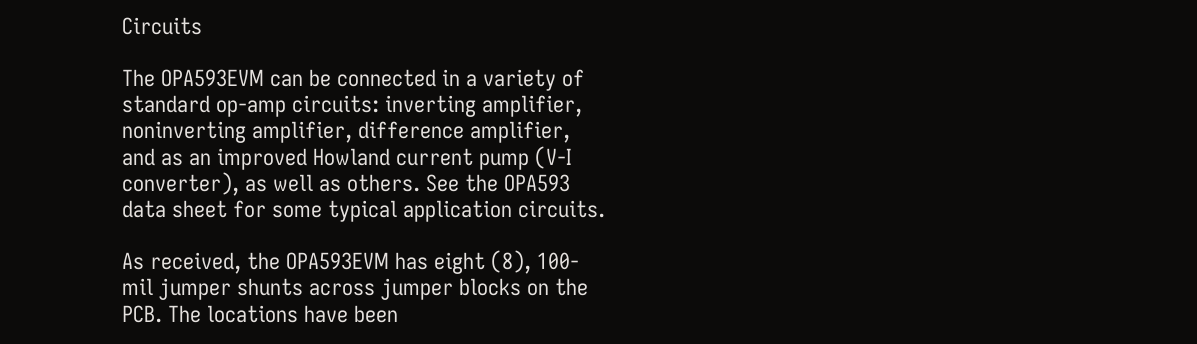Circuits

The OPA593EVM can be connected in a variety of standard op-amp circuits: inverting amplifier, noninverting amplifier, difference amplifier, and as an improved Howland current pump (V-I converter), as well as others. See the OPA593 data sheet for some typical application circuits.

As received, the OPA593EVM has eight (8), 100-mil jumper shunts across jumper blocks on the PCB. The locations have been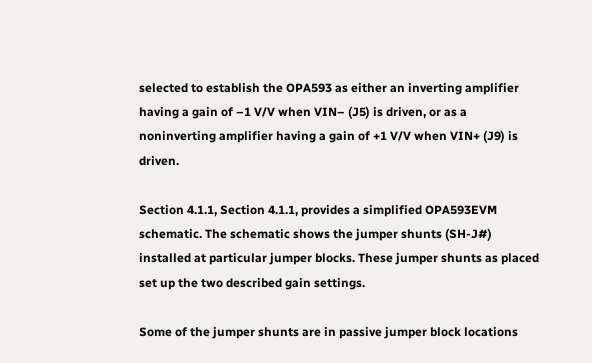selected to establish the OPA593 as either an inverting amplifier having a gain of –1 V/V when VIN– (J5) is driven, or as a noninverting amplifier having a gain of +1 V/V when VIN+ (J9) is driven.

Section 4.1.1, Section 4.1.1, provides a simplified OPA593EVM schematic. The schematic shows the jumper shunts (SH-J#) installed at particular jumper blocks. These jumper shunts as placed set up the two described gain settings.

Some of the jumper shunts are in passive jumper block locations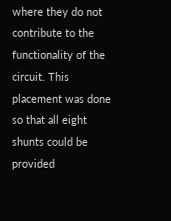where they do not contribute to the functionality of the circuit. This placement was done so that all eight shunts could be provided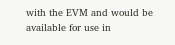with the EVM and would be available for use in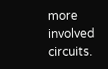more involved circuits.